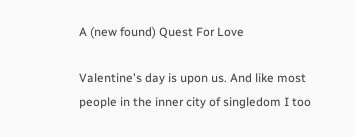A (new found) Quest For Love

Valentine's day is upon us. And like most people in the inner city of singledom I too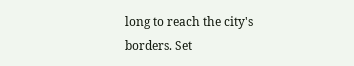long to reach the city's borders. Set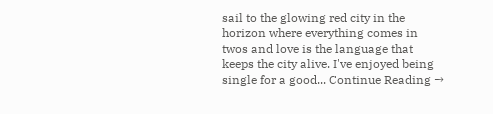sail to the glowing red city in the horizon where everything comes in twos and love is the language that keeps the city alive. I've enjoyed being single for a good... Continue Reading →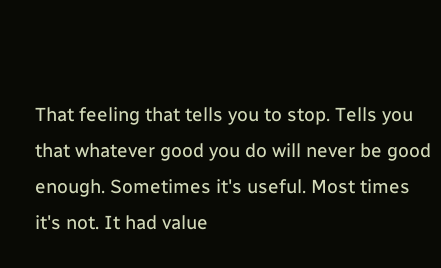That feeling that tells you to stop. Tells you that whatever good you do will never be good enough. Sometimes it's useful. Most times it's not. It had value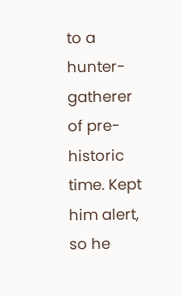to a hunter-gatherer of pre-historic time. Kept him alert, so he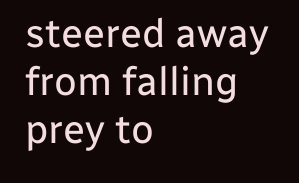steered away from falling prey to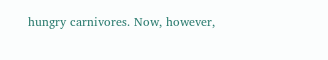hungry carnivores. Now, however,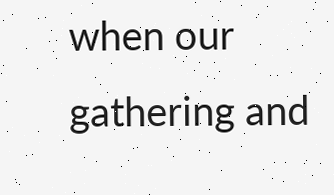when our gathering and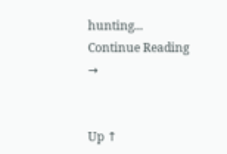hunting... Continue Reading →


Up ↑